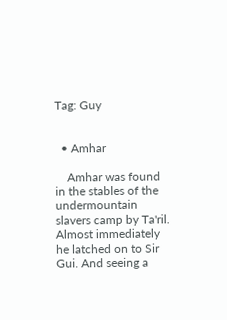Tag: Guy


  • Amhar

    Amhar was found in the stables of the undermountain slavers camp by Ta'ril. Almost immediately he latched on to Sir Gui. And seeing a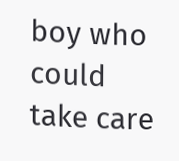boy who could take care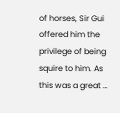of horses, Sir Gui offered him the privilege of being squire to him. As this was a great …